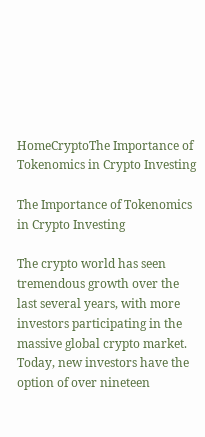HomeCryptoThe Importance of Tokenomics in Crypto Investing

The Importance of Tokenomics in Crypto Investing

The crypto world has seen tremendous growth over the last several years, with more investors participating in the massive global crypto market. Today, new investors have the option of over nineteen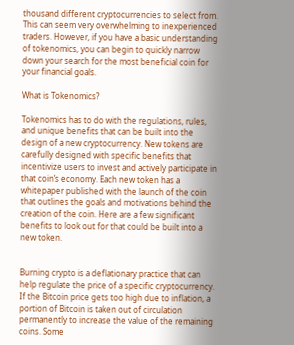thousand different cryptocurrencies to select from. This can seem very overwhelming to inexperienced traders. However, if you have a basic understanding of tokenomics, you can begin to quickly narrow down your search for the most beneficial coin for your financial goals.

What is Tokenomics?

Tokenomics has to do with the regulations, rules, and unique benefits that can be built into the design of a new cryptocurrency. New tokens are carefully designed with specific benefits that incentivize users to invest and actively participate in that coin’s economy. Each new token has a whitepaper published with the launch of the coin that outlines the goals and motivations behind the creation of the coin. Here are a few significant benefits to look out for that could be built into a new token.


Burning crypto is a deflationary practice that can help regulate the price of a specific cryptocurrency. If the Bitcoin price gets too high due to inflation, a portion of Bitcoin is taken out of circulation permanently to increase the value of the remaining coins. Some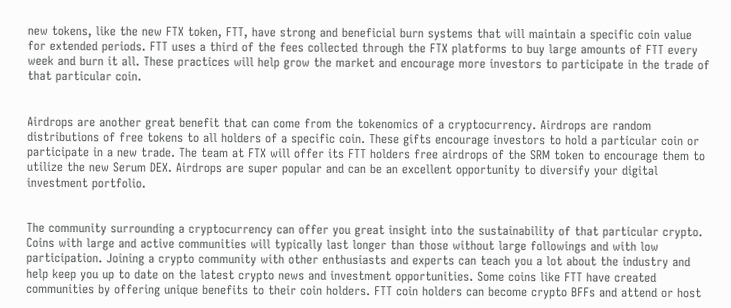new tokens, like the new FTX token, FTT, have strong and beneficial burn systems that will maintain a specific coin value for extended periods. FTT uses a third of the fees collected through the FTX platforms to buy large amounts of FTT every week and burn it all. These practices will help grow the market and encourage more investors to participate in the trade of that particular coin.


Airdrops are another great benefit that can come from the tokenomics of a cryptocurrency. Airdrops are random distributions of free tokens to all holders of a specific coin. These gifts encourage investors to hold a particular coin or participate in a new trade. The team at FTX will offer its FTT holders free airdrops of the SRM token to encourage them to utilize the new Serum DEX. Airdrops are super popular and can be an excellent opportunity to diversify your digital investment portfolio.


The community surrounding a cryptocurrency can offer you great insight into the sustainability of that particular crypto. Coins with large and active communities will typically last longer than those without large followings and with low participation. Joining a crypto community with other enthusiasts and experts can teach you a lot about the industry and help keep you up to date on the latest crypto news and investment opportunities. Some coins like FTT have created communities by offering unique benefits to their coin holders. FTT coin holders can become crypto BFFs and attend or host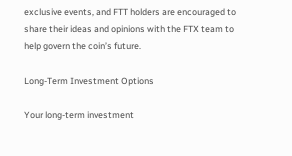exclusive events, and FTT holders are encouraged to share their ideas and opinions with the FTX team to help govern the coin’s future.

Long-Term Investment Options

Your long-term investment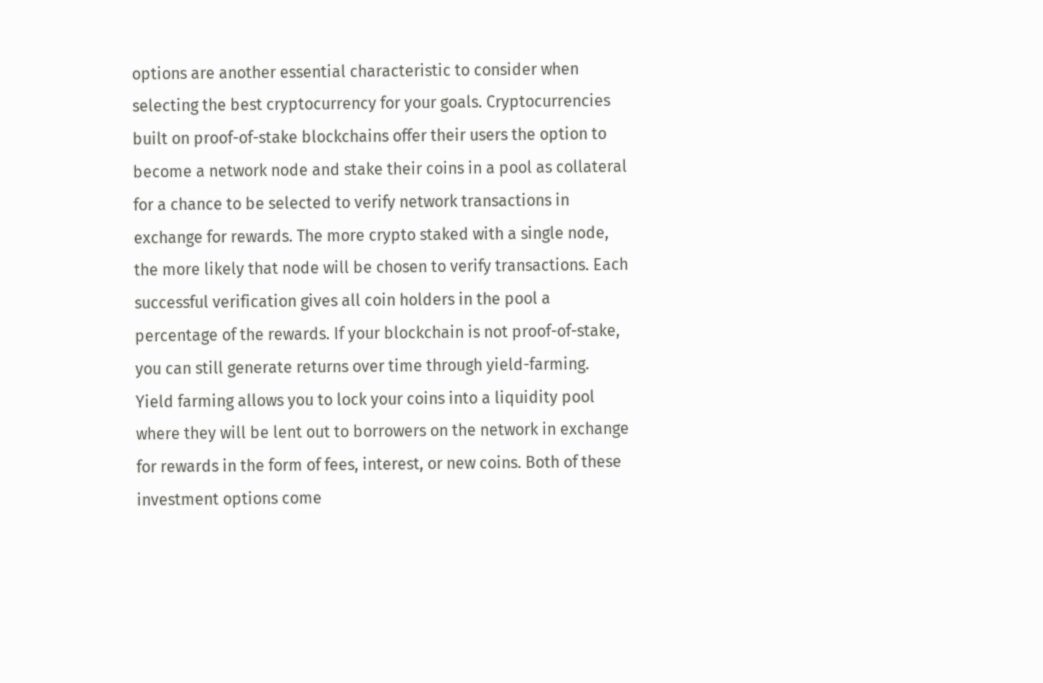options are another essential characteristic to consider when selecting the best cryptocurrency for your goals. Cryptocurrencies built on proof-of-stake blockchains offer their users the option to become a network node and stake their coins in a pool as collateral for a chance to be selected to verify network transactions in exchange for rewards. The more crypto staked with a single node, the more likely that node will be chosen to verify transactions. Each successful verification gives all coin holders in the pool a percentage of the rewards. If your blockchain is not proof-of-stake, you can still generate returns over time through yield-farming. Yield farming allows you to lock your coins into a liquidity pool where they will be lent out to borrowers on the network in exchange for rewards in the form of fees, interest, or new coins. Both of these investment options come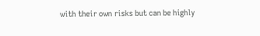with their own risks but can be highly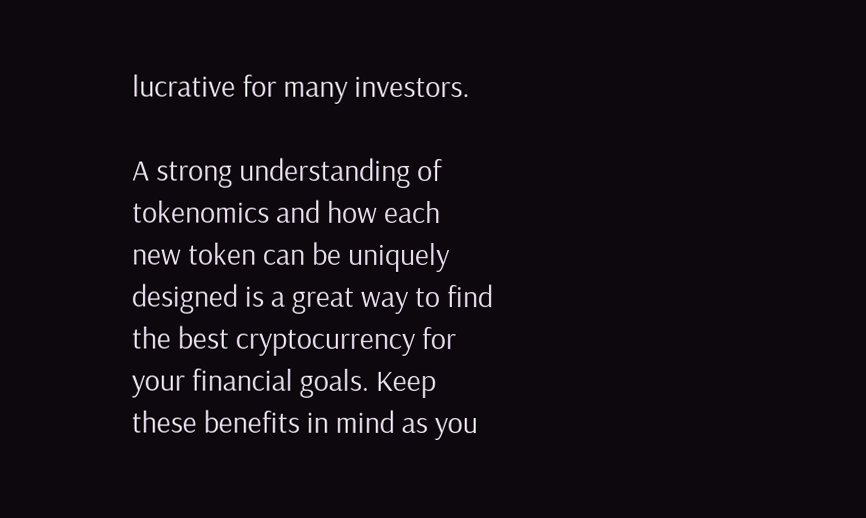lucrative for many investors.

A strong understanding of tokenomics and how each new token can be uniquely designed is a great way to find the best cryptocurrency for your financial goals. Keep these benefits in mind as you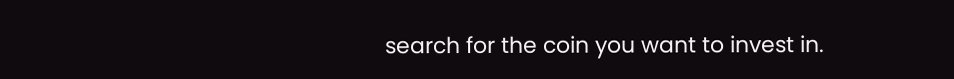search for the coin you want to invest in.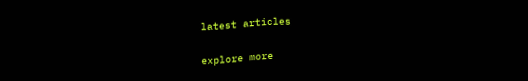latest articles

explore more